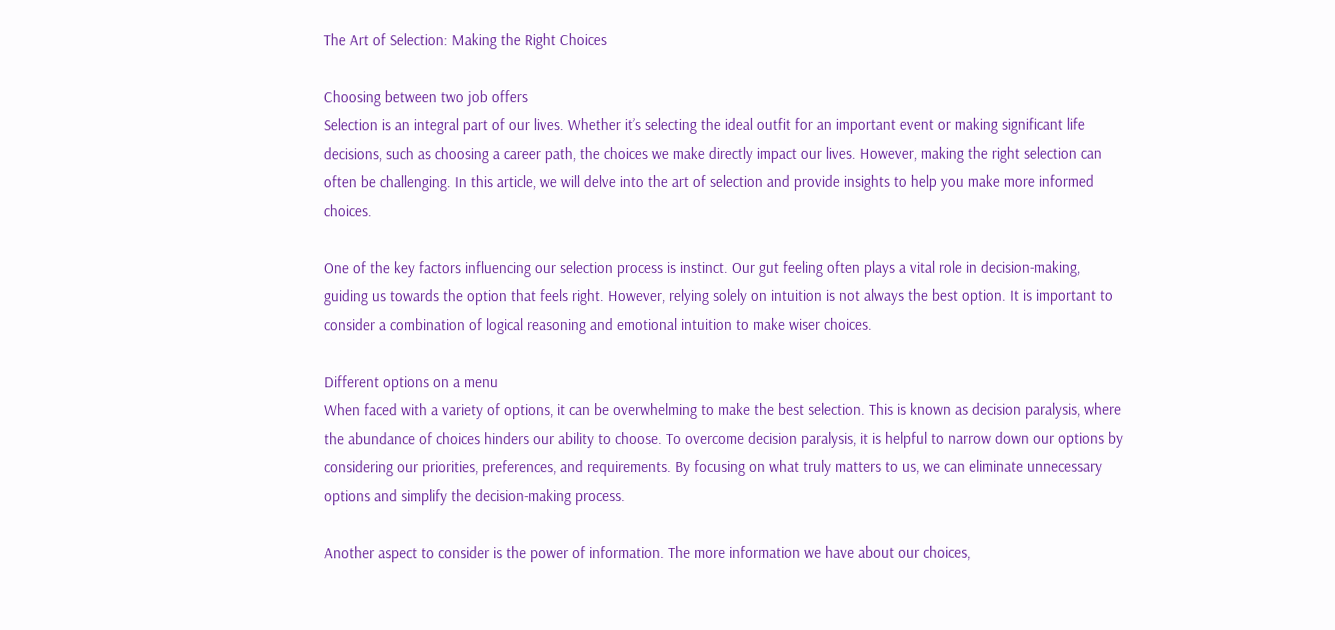The Art of Selection: Making the Right Choices

Choosing between two job offers
Selection is an integral part of our lives. Whether it’s selecting the ideal outfit for an important event or making significant life decisions, such as choosing a career path, the choices we make directly impact our lives. However, making the right selection can often be challenging. In this article, we will delve into the art of selection and provide insights to help you make more informed choices.

One of the key factors influencing our selection process is instinct. Our gut feeling often plays a vital role in decision-making, guiding us towards the option that feels right. However, relying solely on intuition is not always the best option. It is important to consider a combination of logical reasoning and emotional intuition to make wiser choices.

Different options on a menu
When faced with a variety of options, it can be overwhelming to make the best selection. This is known as decision paralysis, where the abundance of choices hinders our ability to choose. To overcome decision paralysis, it is helpful to narrow down our options by considering our priorities, preferences, and requirements. By focusing on what truly matters to us, we can eliminate unnecessary options and simplify the decision-making process.

Another aspect to consider is the power of information. The more information we have about our choices,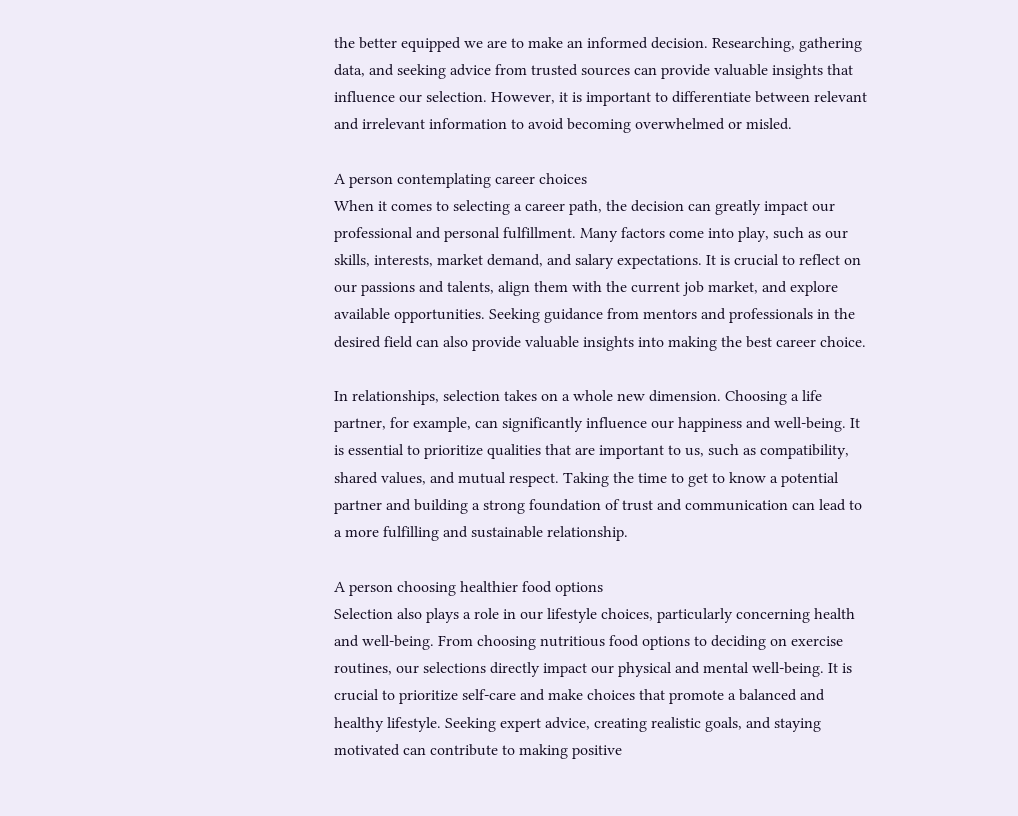the better equipped we are to make an informed decision. Researching, gathering data, and seeking advice from trusted sources can provide valuable insights that influence our selection. However, it is important to differentiate between relevant and irrelevant information to avoid becoming overwhelmed or misled.

A person contemplating career choices
When it comes to selecting a career path, the decision can greatly impact our professional and personal fulfillment. Many factors come into play, such as our skills, interests, market demand, and salary expectations. It is crucial to reflect on our passions and talents, align them with the current job market, and explore available opportunities. Seeking guidance from mentors and professionals in the desired field can also provide valuable insights into making the best career choice.

In relationships, selection takes on a whole new dimension. Choosing a life partner, for example, can significantly influence our happiness and well-being. It is essential to prioritize qualities that are important to us, such as compatibility, shared values, and mutual respect. Taking the time to get to know a potential partner and building a strong foundation of trust and communication can lead to a more fulfilling and sustainable relationship.

A person choosing healthier food options
Selection also plays a role in our lifestyle choices, particularly concerning health and well-being. From choosing nutritious food options to deciding on exercise routines, our selections directly impact our physical and mental well-being. It is crucial to prioritize self-care and make choices that promote a balanced and healthy lifestyle. Seeking expert advice, creating realistic goals, and staying motivated can contribute to making positive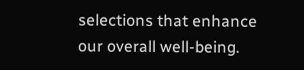selections that enhance our overall well-being.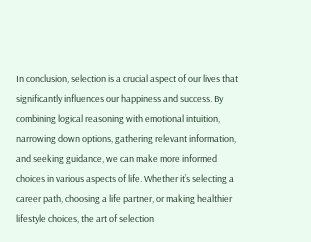In conclusion, selection is a crucial aspect of our lives that significantly influences our happiness and success. By combining logical reasoning with emotional intuition, narrowing down options, gathering relevant information, and seeking guidance, we can make more informed choices in various aspects of life. Whether it’s selecting a career path, choosing a life partner, or making healthier lifestyle choices, the art of selection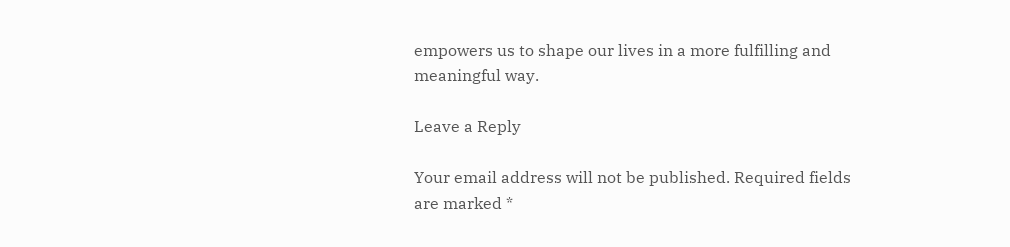empowers us to shape our lives in a more fulfilling and meaningful way.

Leave a Reply

Your email address will not be published. Required fields are marked *